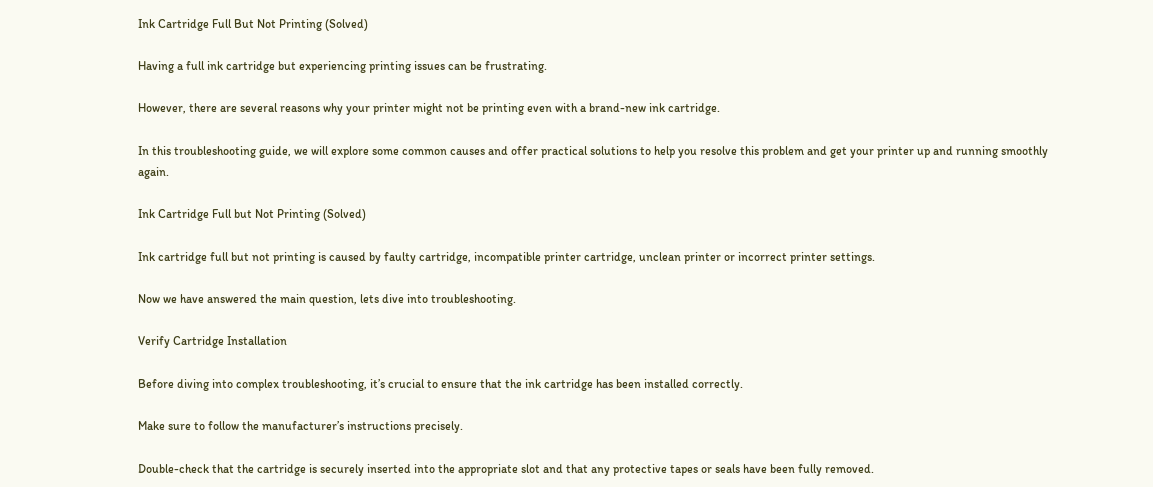Ink Cartridge Full But Not Printing (Solved)

Having a full ink cartridge but experiencing printing issues can be frustrating.

However, there are several reasons why your printer might not be printing even with a brand-new ink cartridge.

In this troubleshooting guide, we will explore some common causes and offer practical solutions to help you resolve this problem and get your printer up and running smoothly again.

Ink Cartridge Full but Not Printing (Solved)

Ink cartridge full but not printing is caused by faulty cartridge, incompatible printer cartridge, unclean printer or incorrect printer settings.

Now we have answered the main question, lets dive into troubleshooting.

Verify Cartridge Installation

Before diving into complex troubleshooting, it’s crucial to ensure that the ink cartridge has been installed correctly.

Make sure to follow the manufacturer’s instructions precisely.

Double-check that the cartridge is securely inserted into the appropriate slot and that any protective tapes or seals have been fully removed.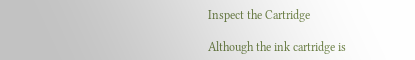Inspect the Cartridge

Although the ink cartridge is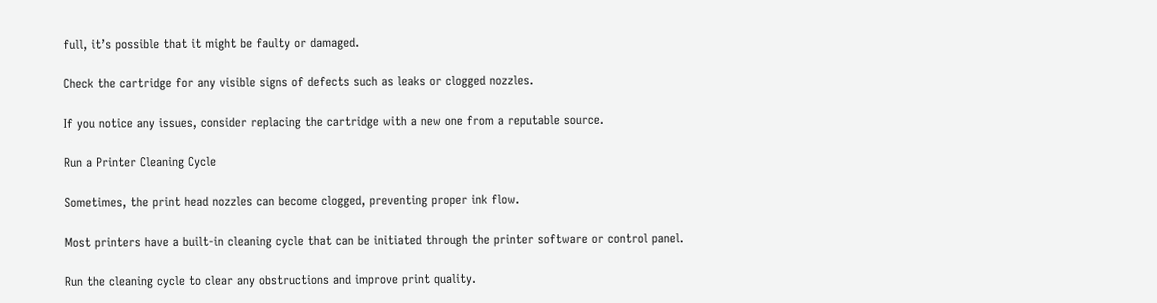full, it’s possible that it might be faulty or damaged.

Check the cartridge for any visible signs of defects such as leaks or clogged nozzles.

If you notice any issues, consider replacing the cartridge with a new one from a reputable source.

Run a Printer Cleaning Cycle

Sometimes, the print head nozzles can become clogged, preventing proper ink flow.

Most printers have a built-in cleaning cycle that can be initiated through the printer software or control panel.

Run the cleaning cycle to clear any obstructions and improve print quality.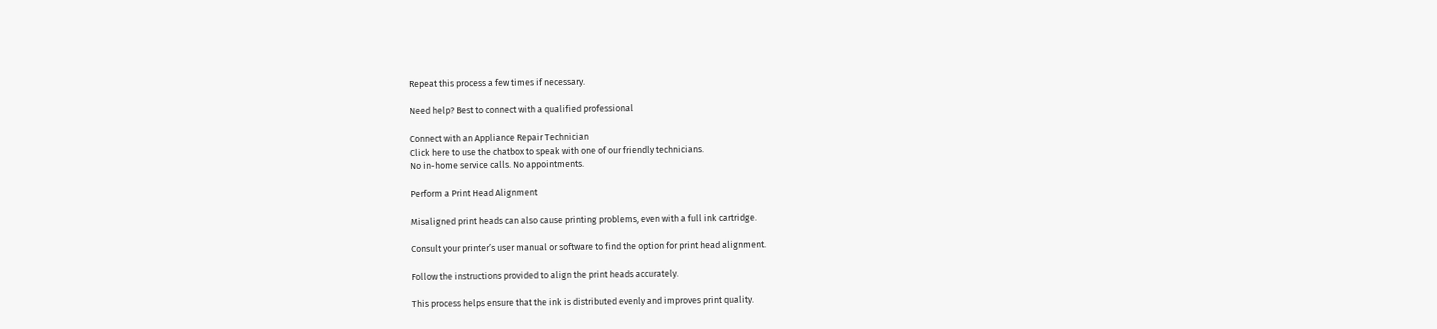Repeat this process a few times if necessary.

Need help? Best to connect with a qualified professional

Connect with an Appliance Repair Technician
Click here to use the chatbox to speak with one of our friendly technicians.
No in-home service calls. No appointments.

Perform a Print Head Alignment

Misaligned print heads can also cause printing problems, even with a full ink cartridge.

Consult your printer’s user manual or software to find the option for print head alignment.

Follow the instructions provided to align the print heads accurately.

This process helps ensure that the ink is distributed evenly and improves print quality.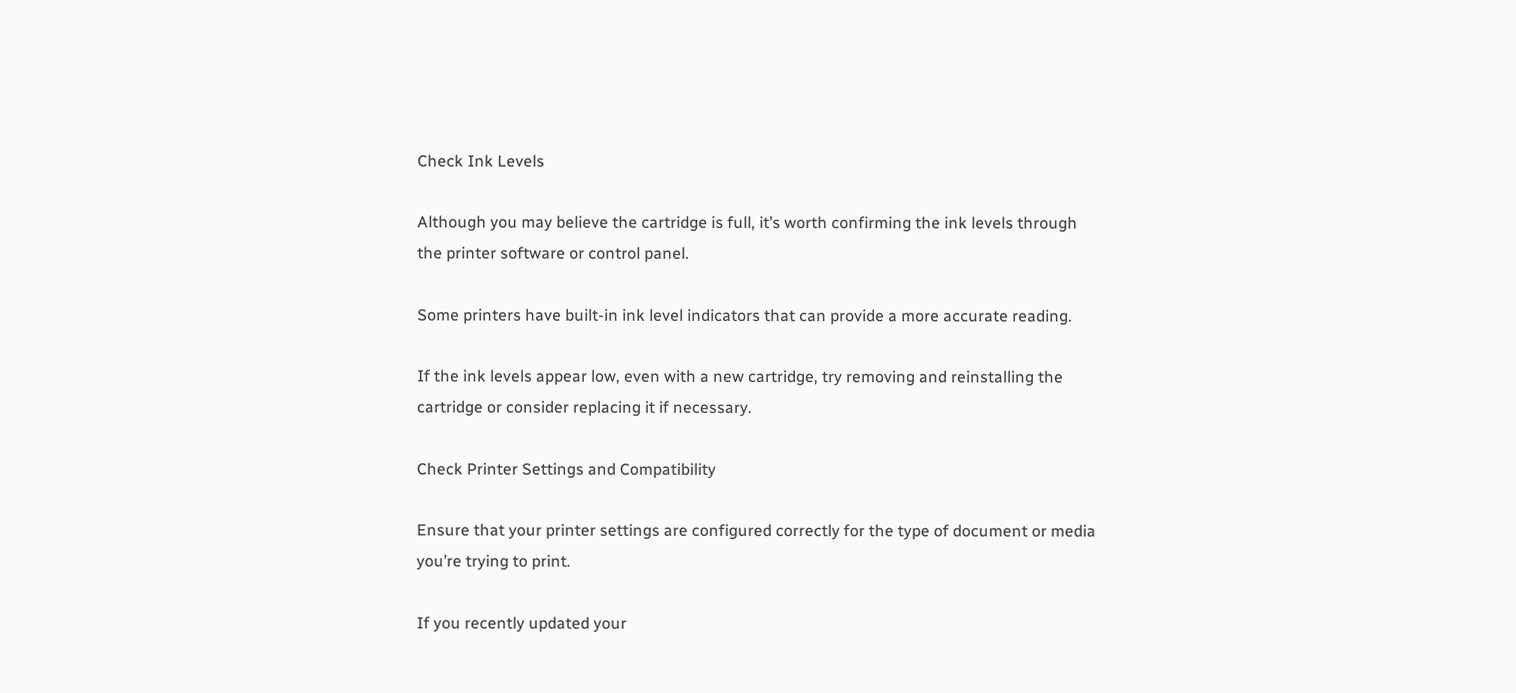Check Ink Levels

Although you may believe the cartridge is full, it’s worth confirming the ink levels through the printer software or control panel.

Some printers have built-in ink level indicators that can provide a more accurate reading.

If the ink levels appear low, even with a new cartridge, try removing and reinstalling the cartridge or consider replacing it if necessary.

Check Printer Settings and Compatibility

Ensure that your printer settings are configured correctly for the type of document or media you’re trying to print.

If you recently updated your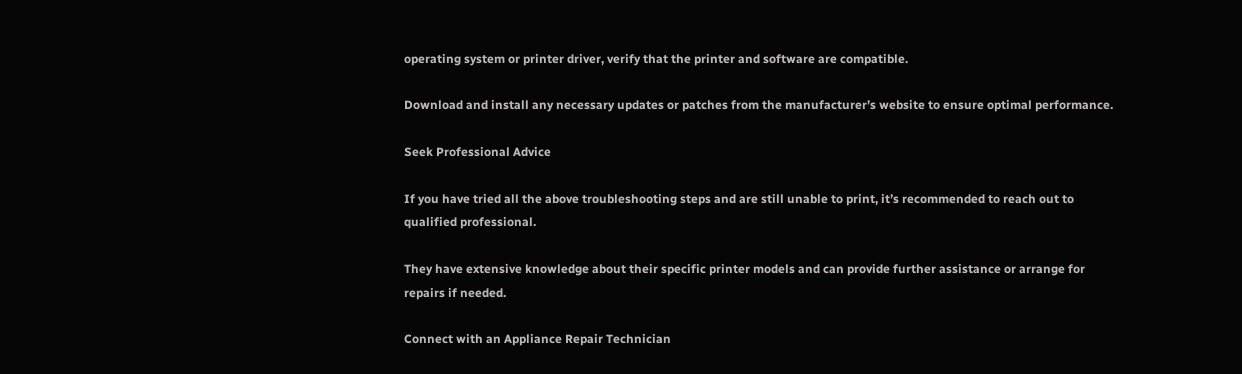operating system or printer driver, verify that the printer and software are compatible.

Download and install any necessary updates or patches from the manufacturer’s website to ensure optimal performance.

Seek Professional Advice

If you have tried all the above troubleshooting steps and are still unable to print, it’s recommended to reach out to qualified professional.

They have extensive knowledge about their specific printer models and can provide further assistance or arrange for repairs if needed.

Connect with an Appliance Repair Technician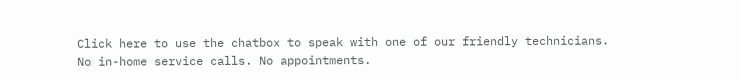Click here to use the chatbox to speak with one of our friendly technicians.
No in-home service calls. No appointments.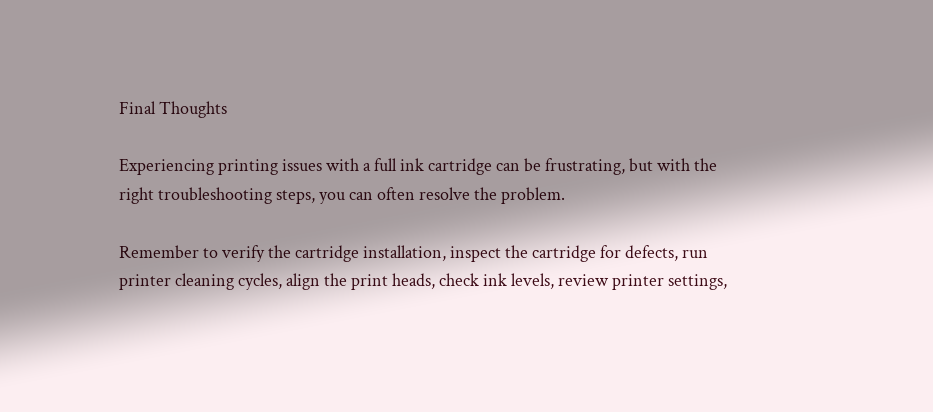Final Thoughts

Experiencing printing issues with a full ink cartridge can be frustrating, but with the right troubleshooting steps, you can often resolve the problem.

Remember to verify the cartridge installation, inspect the cartridge for defects, run printer cleaning cycles, align the print heads, check ink levels, review printer settings,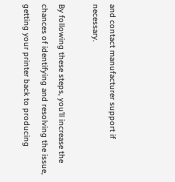and contact manufacturer support if necessary.

By following these steps, you’ll increase the chances of identifying and resolving the issue, getting your printer back to producing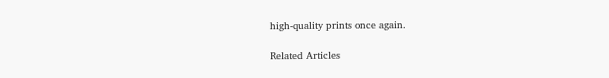high-quality prints once again.

Related Articles